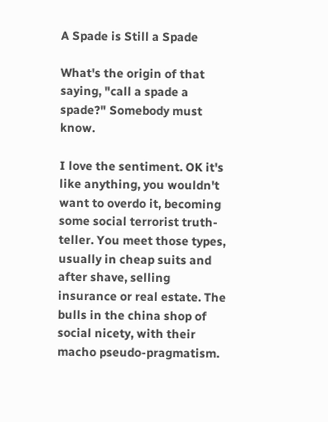A Spade is Still a Spade

What's the origin of that saying, "call a spade a spade?" Somebody must know.

I love the sentiment. OK it's like anything, you wouldn't want to overdo it, becoming some social terrorist truth-teller. You meet those types, usually in cheap suits and after shave, selling insurance or real estate. The bulls in the china shop of social nicety, with their macho pseudo-pragmatism.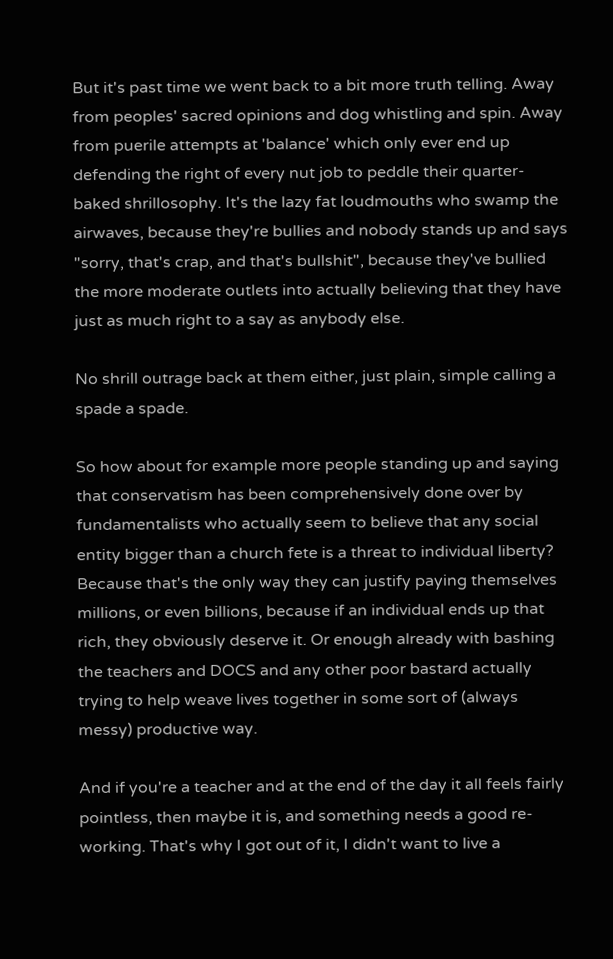But it's past time we went back to a bit more truth telling. Away from peoples' sacred opinions and dog whistling and spin. Away from puerile attempts at 'balance' which only ever end up defending the right of every nut job to peddle their quarter-baked shrillosophy. It's the lazy fat loudmouths who swamp the airwaves, because they're bullies and nobody stands up and says "sorry, that's crap, and that's bullshit", because they've bullied the more moderate outlets into actually believing that they have just as much right to a say as anybody else.

No shrill outrage back at them either, just plain, simple calling a spade a spade.

So how about for example more people standing up and saying that conservatism has been comprehensively done over by fundamentalists who actually seem to believe that any social entity bigger than a church fete is a threat to individual liberty? Because that's the only way they can justify paying themselves millions, or even billions, because if an individual ends up that rich, they obviously deserve it. Or enough already with bashing the teachers and DOCS and any other poor bastard actually trying to help weave lives together in some sort of (always messy) productive way.

And if you're a teacher and at the end of the day it all feels fairly pointless, then maybe it is, and something needs a good re-working. That's why I got out of it, I didn't want to live a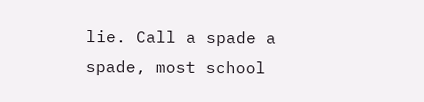lie. Call a spade a spade, most school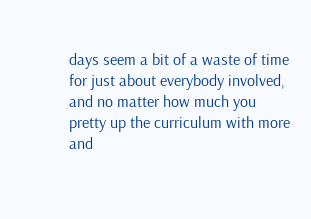days seem a bit of a waste of time for just about everybody involved, and no matter how much you pretty up the curriculum with more and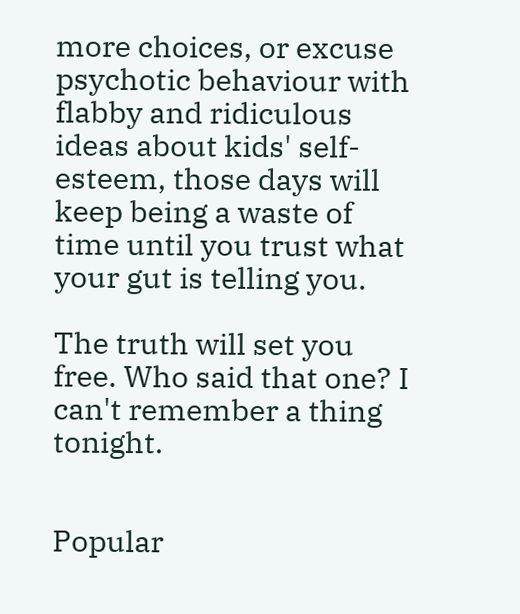more choices, or excuse psychotic behaviour with flabby and ridiculous ideas about kids' self-esteem, those days will keep being a waste of time until you trust what your gut is telling you.

The truth will set you free. Who said that one? I can't remember a thing tonight.


Popular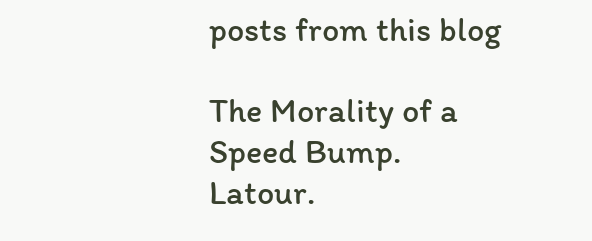posts from this blog

The Morality of a Speed Bump. Latour.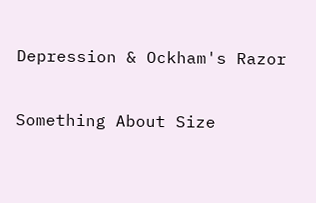Depression & Ockham's Razor

Something About Size